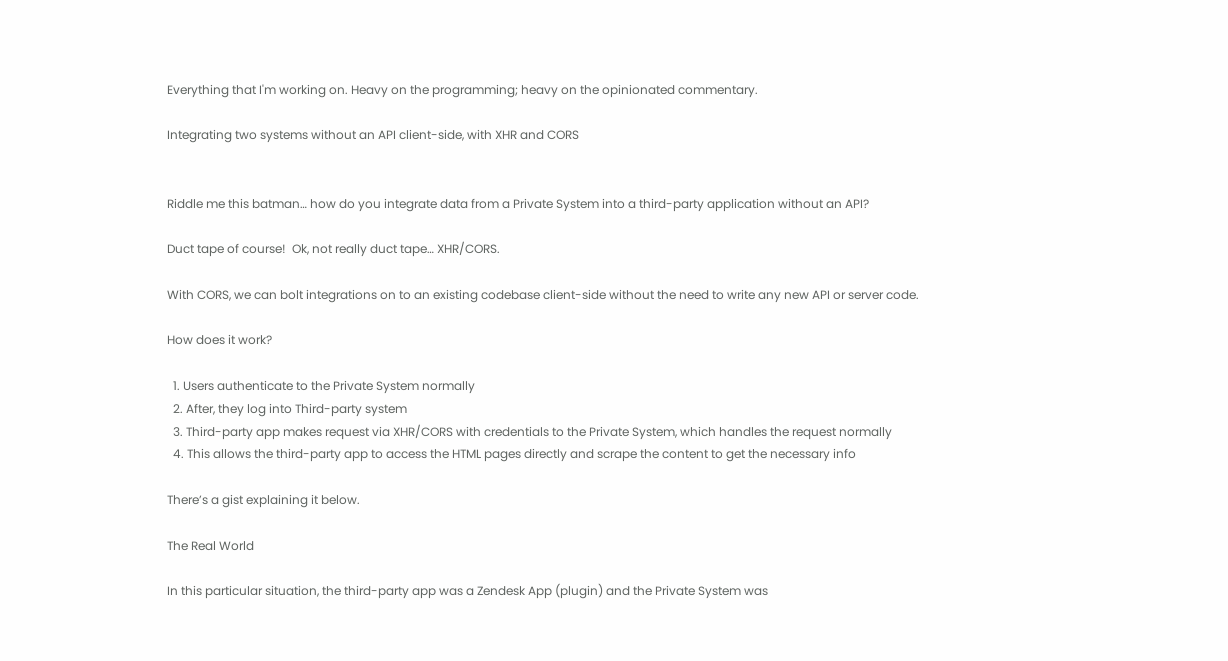Everything that I'm working on. Heavy on the programming; heavy on the opinionated commentary.

Integrating two systems without an API client-side, with XHR and CORS


Riddle me this batman… how do you integrate data from a Private System into a third-party application without an API?

Duct tape of course!  Ok, not really duct tape… XHR/CORS.

With CORS, we can bolt integrations on to an existing codebase client-side without the need to write any new API or server code.

How does it work?

  1. Users authenticate to the Private System normally
  2. After, they log into Third-party system
  3. Third-party app makes request via XHR/CORS with credentials to the Private System, which handles the request normally
  4. This allows the third-party app to access the HTML pages directly and scrape the content to get the necessary info

There’s a gist explaining it below.

The Real World

In this particular situation, the third-party app was a Zendesk App (plugin) and the Private System was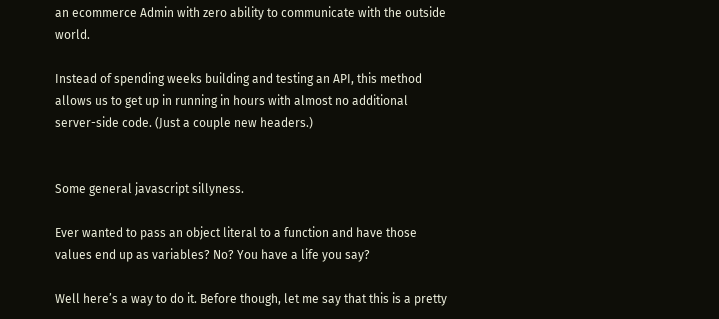an ecommerce Admin with zero ability to communicate with the outside world.

Instead of spending weeks building and testing an API, this method allows us to get up in running in hours with almost no additional server-side code. (Just a couple new headers.)


Some general javascript sillyness.

Ever wanted to pass an object literal to a function and have those values end up as variables? No? You have a life you say?

Well here’s a way to do it. Before though, let me say that this is a pretty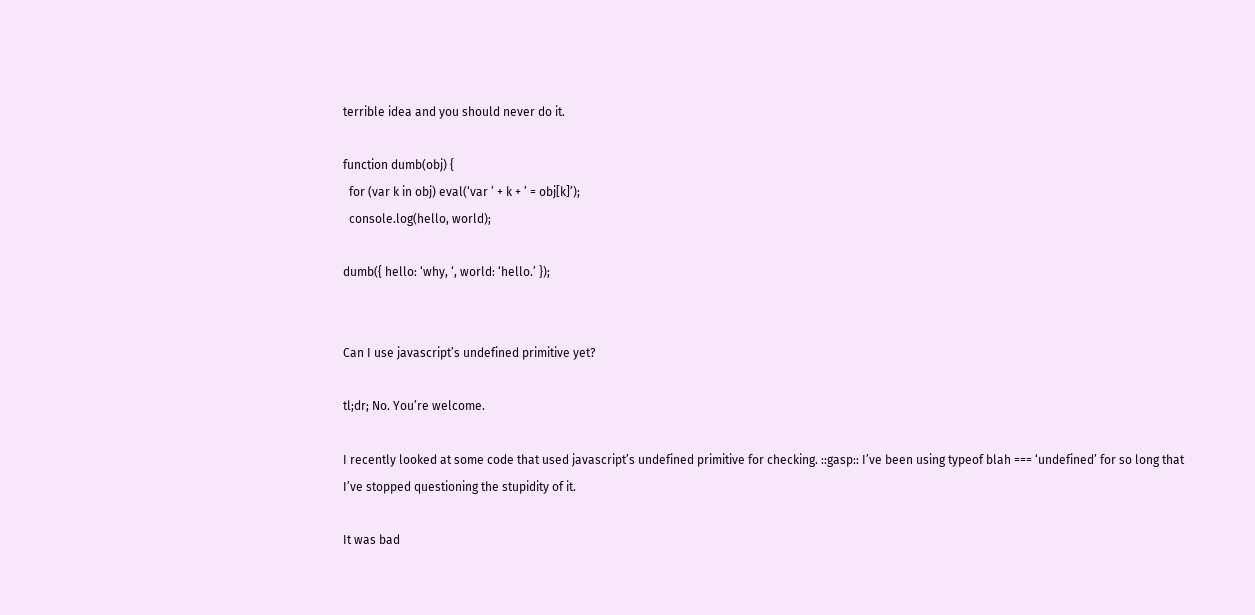terrible idea and you should never do it.

function dumb(obj) {
  for (var k in obj) eval(‘var ’ + k + ’ = obj[k]’);
  console.log(hello, world);

dumb({ hello: ‘why, ‘, world: ‘hello.’ });


Can I use javascript’s undefined primitive yet?

tl;dr; No. You’re welcome.

I recently looked at some code that used javascript’s undefined primitive for checking. ::gasp:: I’ve been using typeof blah === ‘undefined’ for so long that I’ve stopped questioning the stupidity of it.

It was bad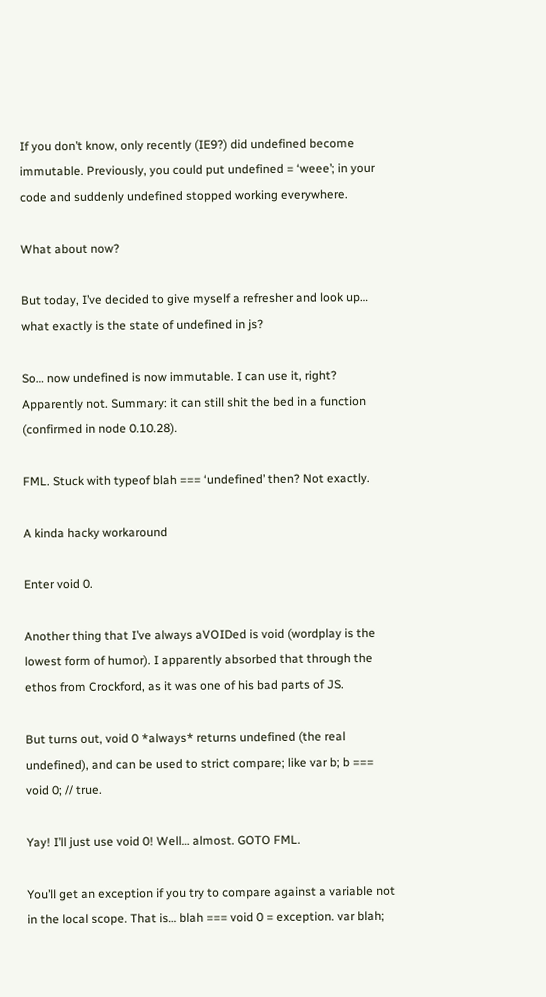If you don’t know, only recently (IE9?) did undefined become immutable. Previously, you could put undefined = ‘weee’; in your code and suddenly undefined stopped working everywhere.

What about now?

But today, I’ve decided to give myself a refresher and look up… what exactly is the state of undefined in js?

So… now undefined is now immutable. I can use it, right? Apparently not. Summary: it can still shit the bed in a function (confirmed in node 0.10.28).

FML. Stuck with typeof blah === ‘undefined’ then? Not exactly.

A kinda hacky workaround

Enter void 0.

Another thing that I’ve always aVOIDed is void (wordplay is the lowest form of humor). I apparently absorbed that through the ethos from Crockford, as it was one of his bad parts of JS.

But turns out, void 0 *always* returns undefined (the real undefined), and can be used to strict compare; like var b; b === void 0; // true.

Yay! I’ll just use void 0! Well… almost. GOTO FML.

You’ll get an exception if you try to compare against a variable not in the local scope. That is… blah === void 0 = exception. var blah;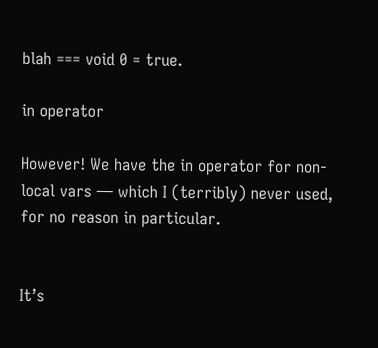blah === void 0 = true.

in operator

However! We have the in operator for non-local vars — which I (terribly) never used, for no reason in particular.


It’s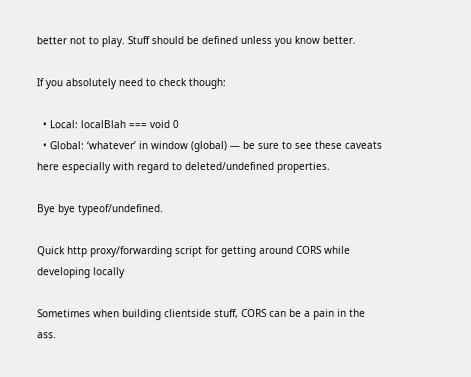better not to play. Stuff should be defined unless you know better.

If you absolutely need to check though:

  • Local: localBlah === void 0
  • Global: ‘whatever’ in window (global) — be sure to see these caveats here especially with regard to deleted/undefined properties.

Bye bye typeof/undefined.

Quick http proxy/forwarding script for getting around CORS while developing locally

Sometimes when building clientside stuff, CORS can be a pain in the ass.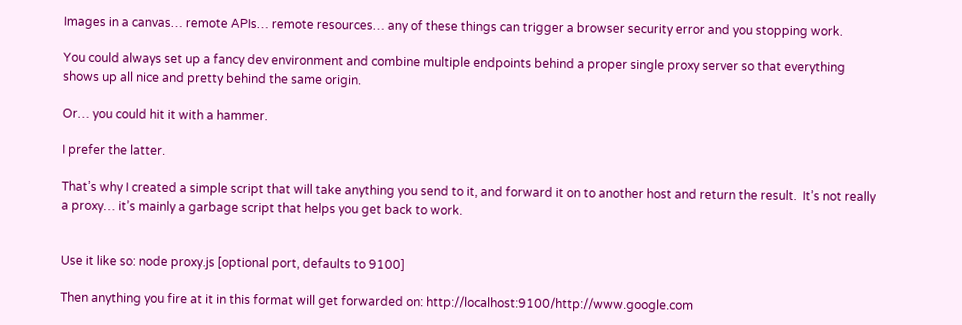Images in a canvas… remote APIs… remote resources… any of these things can trigger a browser security error and you stopping work.

You could always set up a fancy dev environment and combine multiple endpoints behind a proper single proxy server so that everything shows up all nice and pretty behind the same origin.

Or… you could hit it with a hammer.

I prefer the latter.

That’s why I created a simple script that will take anything you send to it, and forward it on to another host and return the result.  It’s not really a proxy… it’s mainly a garbage script that helps you get back to work.


Use it like so: node proxy.js [optional port, defaults to 9100]

Then anything you fire at it in this format will get forwarded on: http://localhost:9100/http://www.google.com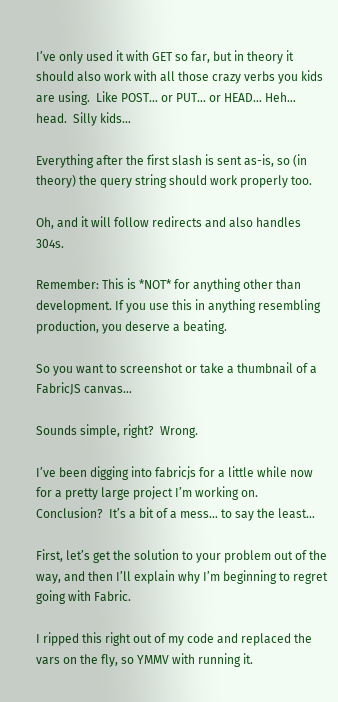I’ve only used it with GET so far, but in theory it should also work with all those crazy verbs you kids are using.  Like POST… or PUT… or HEAD… Heh… head.  Silly kids…

Everything after the first slash is sent as-is, so (in theory) the query string should work properly too.

Oh, and it will follow redirects and also handles 304s.

Remember: This is *NOT* for anything other than development. If you use this in anything resembling production, you deserve a beating.

So you want to screenshot or take a thumbnail of a FabricJS canvas…

Sounds simple, right?  Wrong.

I’ve been digging into fabricjs for a little while now for a pretty large project I’m working on.  Conclusion?  It’s a bit of a mess… to say the least…

First, let’s get the solution to your problem out of the way, and then I’ll explain why I’m beginning to regret going with Fabric.

I ripped this right out of my code and replaced the vars on the fly, so YMMV with running it.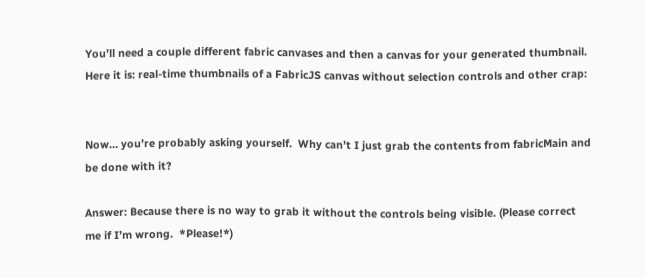You’ll need a couple different fabric canvases and then a canvas for your generated thumbnail.  Here it is: real-time thumbnails of a FabricJS canvas without selection controls and other crap:


Now… you’re probably asking yourself.  Why can’t I just grab the contents from fabricMain and be done with it?

Answer: Because there is no way to grab it without the controls being visible. (Please correct me if I’m wrong.  *Please!*)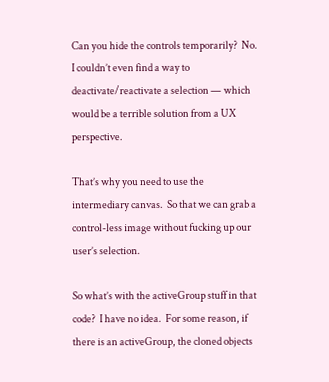Can you hide the controls temporarily?  No.  I couldn’t even find a way to deactivate/reactivate a selection — which would be a terrible solution from a UX perspective.

That’s why you need to use the intermediary canvas.  So that we can grab a control-less image without fucking up our user’s selection.

So what’s with the activeGroup stuff in that code?  I have no idea.  For some reason, if there is an activeGroup, the cloned objects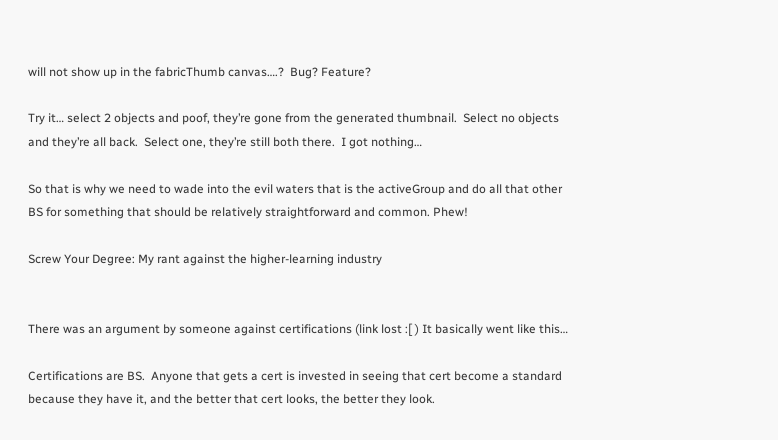will not show up in the fabricThumb canvas….?  Bug? Feature?

Try it… select 2 objects and poof, they’re gone from the generated thumbnail.  Select no objects and they’re all back.  Select one, they’re still both there.  I got nothing…

So that is why we need to wade into the evil waters that is the activeGroup and do all that other BS for something that should be relatively straightforward and common. Phew!

Screw Your Degree: My rant against the higher-learning industry


There was an argument by someone against certifications (link lost :[ ) It basically went like this…

Certifications are BS.  Anyone that gets a cert is invested in seeing that cert become a standard because they have it, and the better that cert looks, the better they look.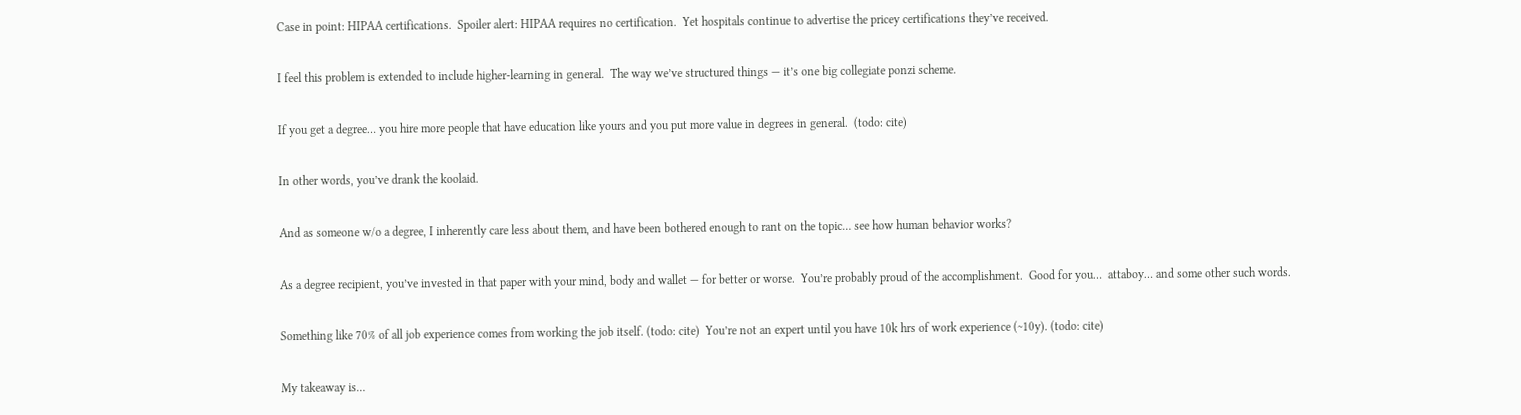Case in point: HIPAA certifications.  Spoiler alert: HIPAA requires no certification.  Yet hospitals continue to advertise the pricey certifications they’ve received.

I feel this problem is extended to include higher-learning in general.  The way we’ve structured things — it’s one big collegiate ponzi scheme.

If you get a degree… you hire more people that have education like yours and you put more value in degrees in general.  (todo: cite)

In other words, you’ve drank the koolaid.

And as someone w/o a degree, I inherently care less about them, and have been bothered enough to rant on the topic… see how human behavior works?

As a degree recipient, you’ve invested in that paper with your mind, body and wallet — for better or worse.  You’re probably proud of the accomplishment.  Good for you…  attaboy… and some other such words.

Something like 70% of all job experience comes from working the job itself. (todo: cite)  You’re not an expert until you have 10k hrs of work experience (~10y). (todo: cite)

My takeaway is…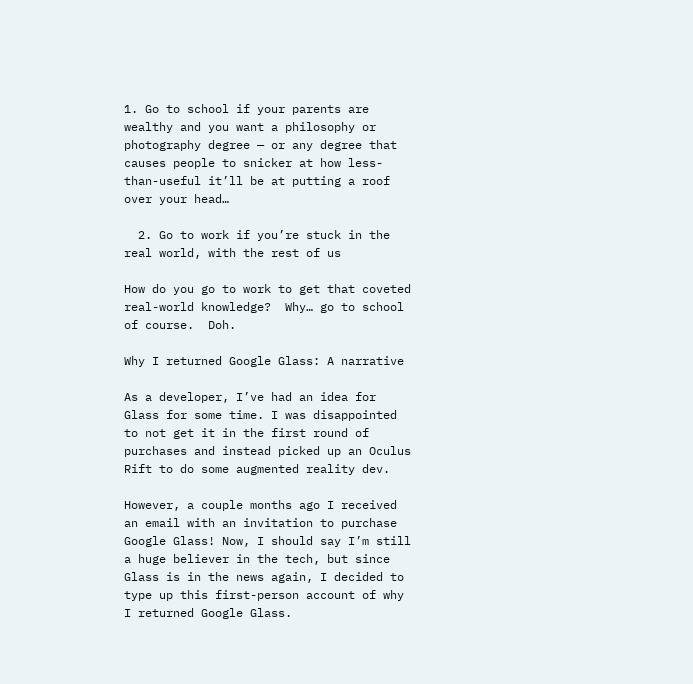1. Go to school if your parents are wealthy and you want a philosophy or photography degree — or any degree that causes people to snicker at how less-than-useful it’ll be at putting a roof over your head…

  2. Go to work if you’re stuck in the real world, with the rest of us

How do you go to work to get that coveted real-world knowledge?  Why… go to school of course.  Doh.

Why I returned Google Glass: A narrative

As a developer, I’ve had an idea for Glass for some time. I was disappointed to not get it in the first round of purchases and instead picked up an Oculus Rift to do some augmented reality dev.

However, a couple months ago I received an email with an invitation to purchase Google Glass! Now, I should say I’m still a huge believer in the tech, but since Glass is in the news again, I decided to type up this first-person account of why I returned Google Glass.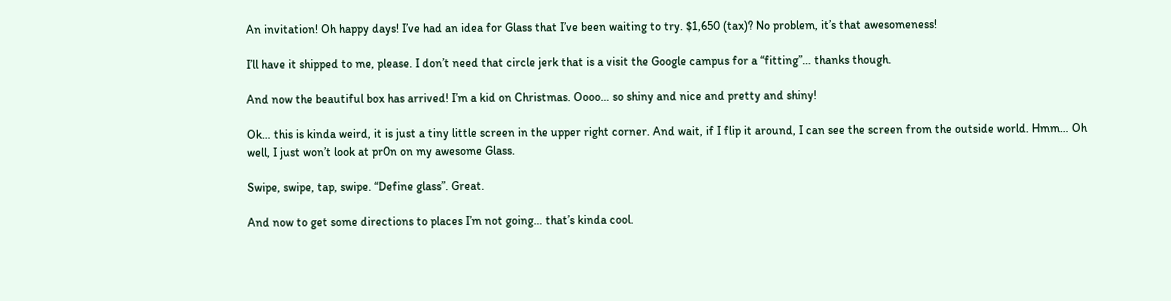An invitation! Oh happy days! I’ve had an idea for Glass that I’ve been waiting to try. $1,650 (tax)? No problem, it’s that awesomeness!

I’ll have it shipped to me, please. I don’t need that circle jerk that is a visit the Google campus for a “fitting”… thanks though.

And now the beautiful box has arrived! I’m a kid on Christmas. Oooo… so shiny and nice and pretty and shiny!

Ok… this is kinda weird, it is just a tiny little screen in the upper right corner. And wait, if I flip it around, I can see the screen from the outside world. Hmm… Oh well, I just won’t look at pr0n on my awesome Glass.

Swipe, swipe, tap, swipe. “Define glass”. Great.

And now to get some directions to places I’m not going… that’s kinda cool.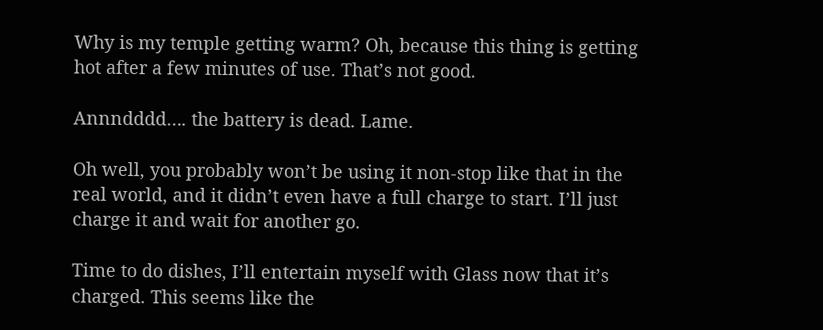Why is my temple getting warm? Oh, because this thing is getting hot after a few minutes of use. That’s not good.

Annndddd…. the battery is dead. Lame.

Oh well, you probably won’t be using it non-stop like that in the real world, and it didn’t even have a full charge to start. I’ll just charge it and wait for another go.

Time to do dishes, I’ll entertain myself with Glass now that it’s charged. This seems like the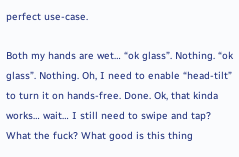perfect use-case.

Both my hands are wet… “ok glass”. Nothing. “ok glass”. Nothing. Oh, I need to enable “head-tilt” to turn it on hands-free. Done. Ok, that kinda works… wait… I still need to swipe and tap? What the fuck? What good is this thing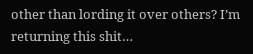other than lording it over others? I’m returning this shit…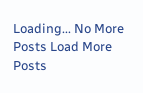Loading... No More Posts Load More Posts